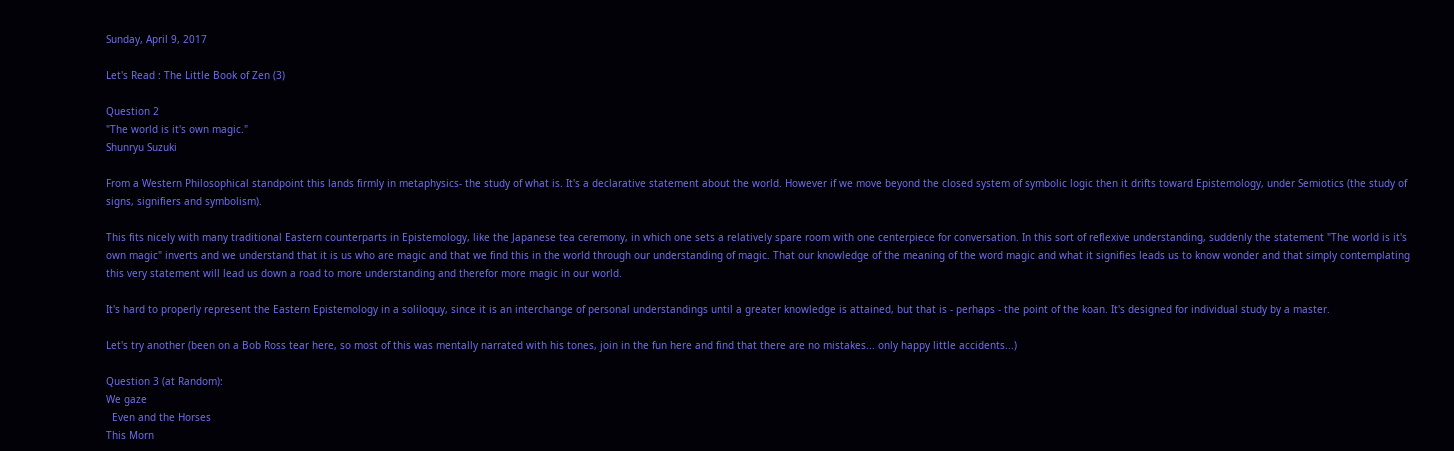Sunday, April 9, 2017

Let's Read : The Little Book of Zen (3)

Question 2
"The world is it's own magic."
Shunryu Suzuki

From a Western Philosophical standpoint this lands firmly in metaphysics- the study of what is. It's a declarative statement about the world. However if we move beyond the closed system of symbolic logic then it drifts toward Epistemology, under Semiotics (the study of signs, signifiers and symbolism).

This fits nicely with many traditional Eastern counterparts in Epistemology, like the Japanese tea ceremony, in which one sets a relatively spare room with one centerpiece for conversation. In this sort of reflexive understanding, suddenly the statement "The world is it's own magic" inverts and we understand that it is us who are magic and that we find this in the world through our understanding of magic. That our knowledge of the meaning of the word magic and what it signifies leads us to know wonder and that simply contemplating this very statement will lead us down a road to more understanding and therefor more magic in our world.

It's hard to properly represent the Eastern Epistemology in a soliloquy, since it is an interchange of personal understandings until a greater knowledge is attained, but that is - perhaps - the point of the koan. It's designed for individual study by a master.

Let's try another (been on a Bob Ross tear here, so most of this was mentally narrated with his tones, join in the fun here and find that there are no mistakes... only happy little accidents...)

Question 3 (at Random):
We gaze
  Even and the Horses
This Morn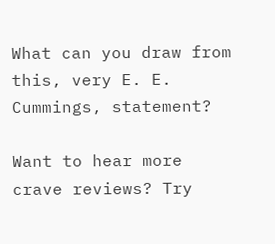What can you draw from this, very E. E. Cummings, statement?

Want to hear more crave reviews? Try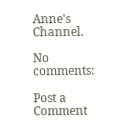Anne's Channel.

No comments:

Post a Comment